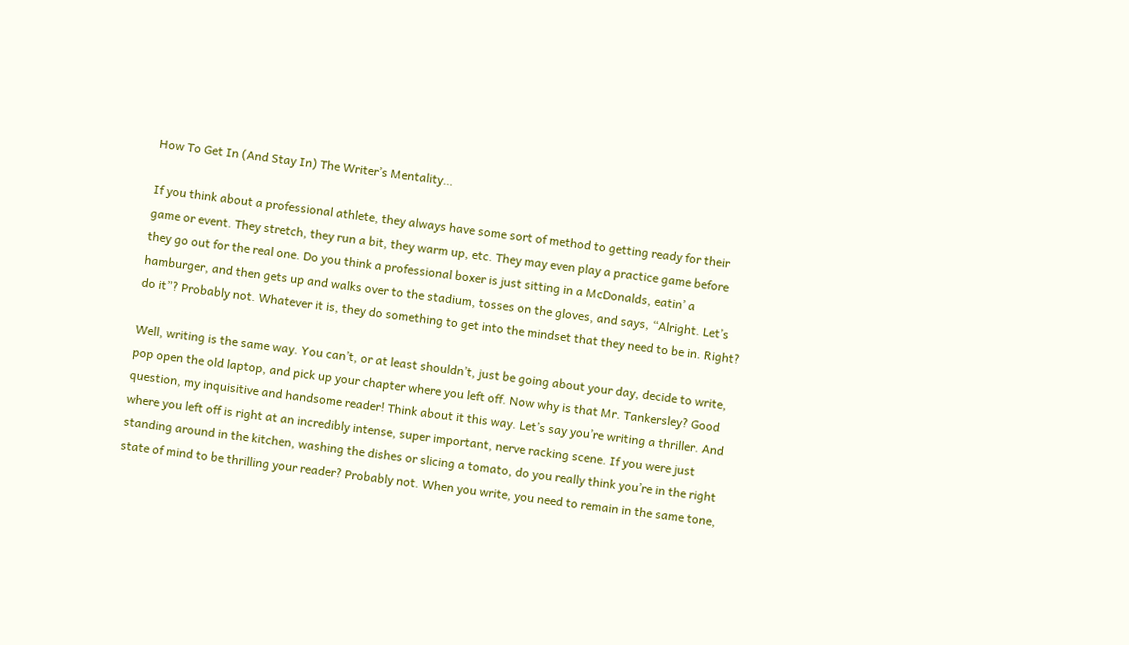How To Get In (And Stay In) The Writer’s Mentality…

If you think about a professional athlete, they always have some sort of method to getting ready for their game or event. They stretch, they run a bit, they warm up, etc. They may even play a practice game before they go out for the real one. Do you think a professional boxer is just sitting in a McDonalds, eatin’ a hamburger, and then gets up and walks over to the stadium, tosses on the gloves, and says, “Alright. Let’s do it”? Probably not. Whatever it is, they do something to get into the mindset that they need to be in. Right?

Well, writing is the same way. You can’t, or at least shouldn’t, just be going about your day, decide to write, pop open the old laptop, and pick up your chapter where you left off. Now why is that Mr. Tankersley? Good question, my inquisitive and handsome reader! Think about it this way. Let’s say you’re writing a thriller. And where you left off is right at an incredibly intense, super important, nerve racking scene. If you were just standing around in the kitchen, washing the dishes or slicing a tomato, do you really think you’re in the right state of mind to be thrilling your reader? Probably not. When you write, you need to remain in the same tone,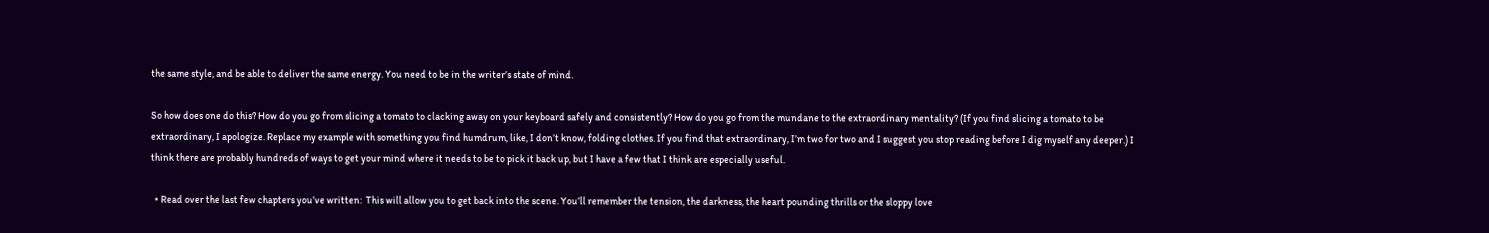the same style, and be able to deliver the same energy. You need to be in the writer’s state of mind.

So how does one do this? How do you go from slicing a tomato to clacking away on your keyboard safely and consistently? How do you go from the mundane to the extraordinary mentality? (If you find slicing a tomato to be extraordinary, I apologize. Replace my example with something you find humdrum, like, I don’t know, folding clothes. If you find that extraordinary, I’m two for two and I suggest you stop reading before I dig myself any deeper.) I think there are probably hundreds of ways to get your mind where it needs to be to pick it back up, but I have a few that I think are especially useful.

  • Read over the last few chapters you’ve written:  This will allow you to get back into the scene. You’ll remember the tension, the darkness, the heart pounding thrills or the sloppy love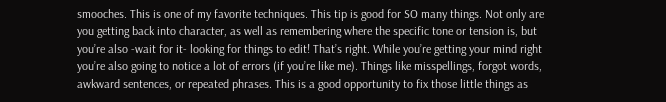smooches. This is one of my favorite techniques. This tip is good for SO many things. Not only are you getting back into character, as well as remembering where the specific tone or tension is, but you’re also -wait for it- looking for things to edit! That’s right. While you’re getting your mind right you’re also going to notice a lot of errors (if you’re like me). Things like misspellings, forgot words, awkward sentences, or repeated phrases. This is a good opportunity to fix those little things as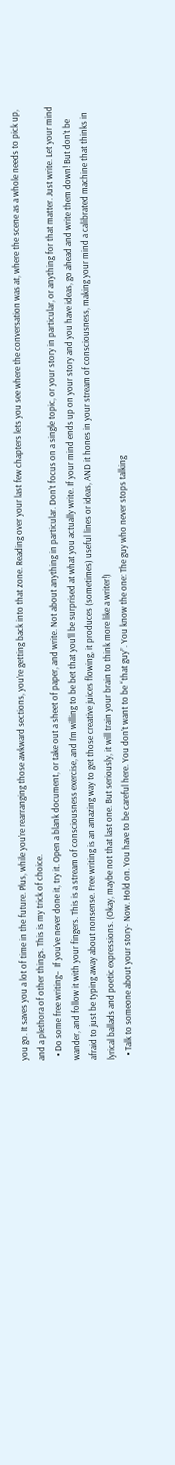you go. It saves you a lot of time in the future. Plus, while you’re rearranging those awkward sections, you’re getting back into that zone. Reading over your last few chapters lets you see where the conversation was at, where the scene as a whole needs to pick up, and a plethora of other things. This is my trick of choice.
  • Do some free writing–  If you’ve never done it, try it. Open a blank document, or take out a sheet of paper, and write. Not about anything in particular. Don’t focus on a single topic, or your story in particular, or anything for that matter. Just write. Let your mind wander, and follow it with your fingers. This is a stream of consciousness exercise, and I’m willing to be bet that you’ll be surprised at what you actually write. If your mind ends up on your story and you have ideas, go ahead and write them down! But don’t be afraid to just be typing away about nonsense. Free writing is an amazing way to get those creative juices flowing, it produces (sometimes) useful lines or ideas, AND it hones in your stream of consciousness, making your mind a calibrated machine that thinks in lyrical ballads and poetic expressions. (Okay, maybe not that last one. But seriously, it will train your brain to think more like a writer!)
  • Talk to someone about your story- Now. Hold on. You have to be careful here. You don’t want to be “that guy”. You know the one: The guy who never stops talking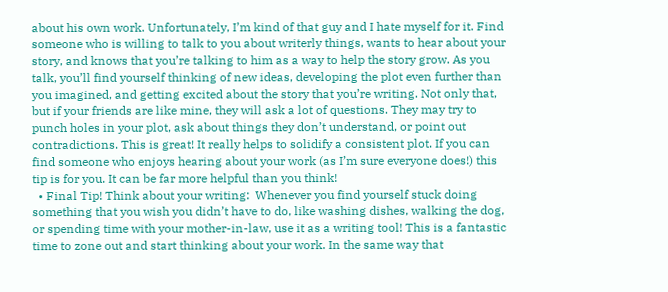about his own work. Unfortunately, I’m kind of that guy and I hate myself for it. Find someone who is willing to talk to you about writerly things, wants to hear about your story, and knows that you’re talking to him as a way to help the story grow. As you talk, you’ll find yourself thinking of new ideas, developing the plot even further than you imagined, and getting excited about the story that you’re writing. Not only that, but if your friends are like mine, they will ask a lot of questions. They may try to punch holes in your plot, ask about things they don’t understand, or point out contradictions. This is great! It really helps to solidify a consistent plot. If you can find someone who enjoys hearing about your work (as I’m sure everyone does!) this tip is for you. It can be far more helpful than you think!
  • Final Tip! Think about your writing:  Whenever you find yourself stuck doing something that you wish you didn’t have to do, like washing dishes, walking the dog, or spending time with your mother-in-law, use it as a writing tool! This is a fantastic time to zone out and start thinking about your work. In the same way that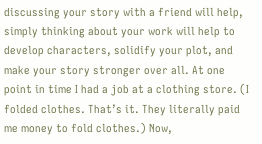discussing your story with a friend will help, simply thinking about your work will help to develop characters, solidify your plot, and make your story stronger over all. At one point in time I had a job at a clothing store. (I folded clothes. That’s it. They literally paid me money to fold clothes.) Now,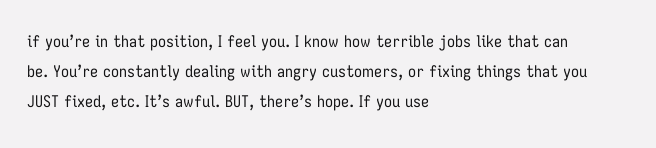if you’re in that position, I feel you. I know how terrible jobs like that can be. You’re constantly dealing with angry customers, or fixing things that you JUST fixed, etc. It’s awful. BUT, there’s hope. If you use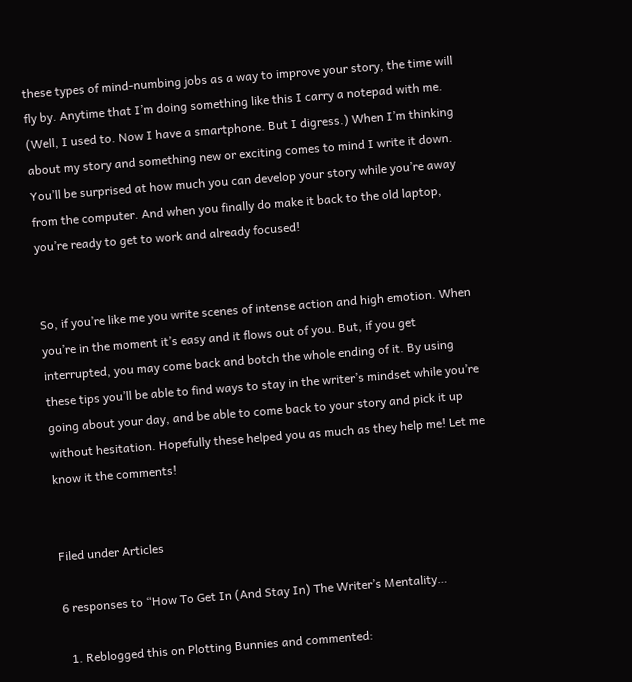these types of mind-numbing jobs as a way to improve your story, the time will fly by. Anytime that I’m doing something like this I carry a notepad with me. (Well, I used to. Now I have a smartphone. But I digress.) When I’m thinking about my story and something new or exciting comes to mind I write it down. You’ll be surprised at how much you can develop your story while you’re away from the computer. And when you finally do make it back to the old laptop, you’re ready to get to work and already focused!


So, if you’re like me you write scenes of intense action and high emotion. When you’re in the moment it’s easy and it flows out of you. But, if you get interrupted, you may come back and botch the whole ending of it. By using these tips you’ll be able to find ways to stay in the writer’s mindset while you’re going about your day, and be able to come back to your story and pick it up without hesitation. Hopefully these helped you as much as they help me! Let me know it the comments!


Filed under Articles

6 responses to “How To Get In (And Stay In) The Writer’s Mentality…

  1. Reblogged this on Plotting Bunnies and commented: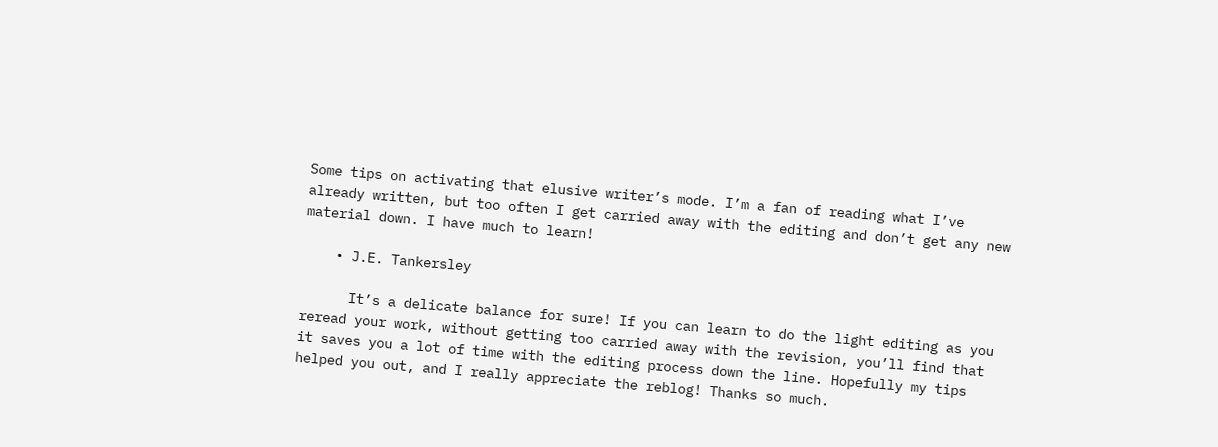Some tips on activating that elusive writer’s mode. I’m a fan of reading what I’ve already written, but too often I get carried away with the editing and don’t get any new material down. I have much to learn!

    • J.E. Tankersley

      It’s a delicate balance for sure! If you can learn to do the light editing as you reread your work, without getting too carried away with the revision, you’ll find that it saves you a lot of time with the editing process down the line. Hopefully my tips helped you out, and I really appreciate the reblog! Thanks so much.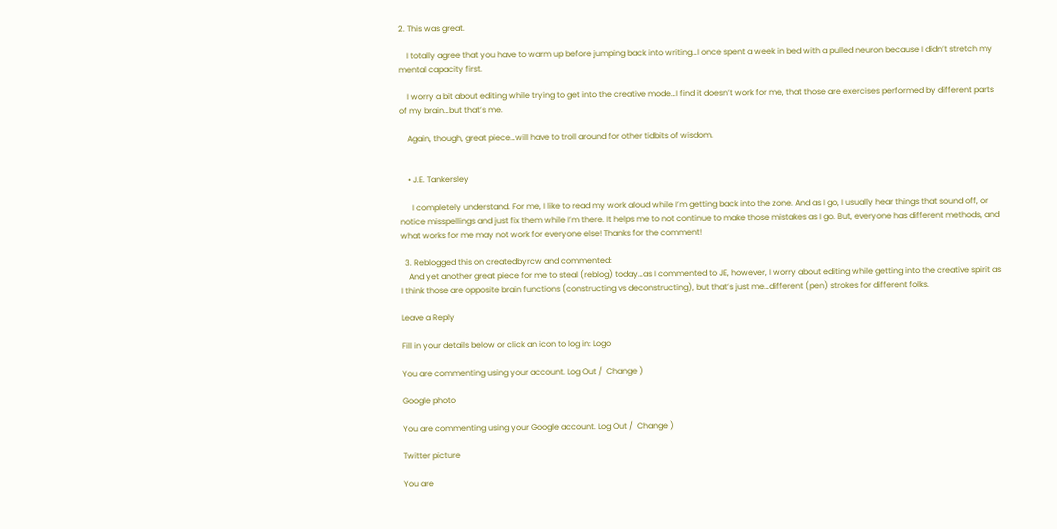2. This was great.

    I totally agree that you have to warm up before jumping back into writing…I once spent a week in bed with a pulled neuron because I didn’t stretch my mental capacity first.

    I worry a bit about editing while trying to get into the creative mode…I find it doesn’t work for me, that those are exercises performed by different parts of my brain…but that’s me.

    Again, though, great piece…will have to troll around for other tidbits of wisdom.


    • J.E. Tankersley

      I completely understand. For me, I like to read my work aloud while I’m getting back into the zone. And as I go, I usually hear things that sound off, or notice misspellings and just fix them while I’m there. It helps me to not continue to make those mistakes as I go. But, everyone has different methods, and what works for me may not work for everyone else! Thanks for the comment!

  3. Reblogged this on createdbyrcw and commented:
    And yet another great piece for me to steal (reblog) today…as I commented to JE, however, I worry about editing while getting into the creative spirit as I think those are opposite brain functions (constructing vs deconstructing), but that’s just me…different (pen) strokes for different folks.

Leave a Reply

Fill in your details below or click an icon to log in: Logo

You are commenting using your account. Log Out /  Change )

Google photo

You are commenting using your Google account. Log Out /  Change )

Twitter picture

You are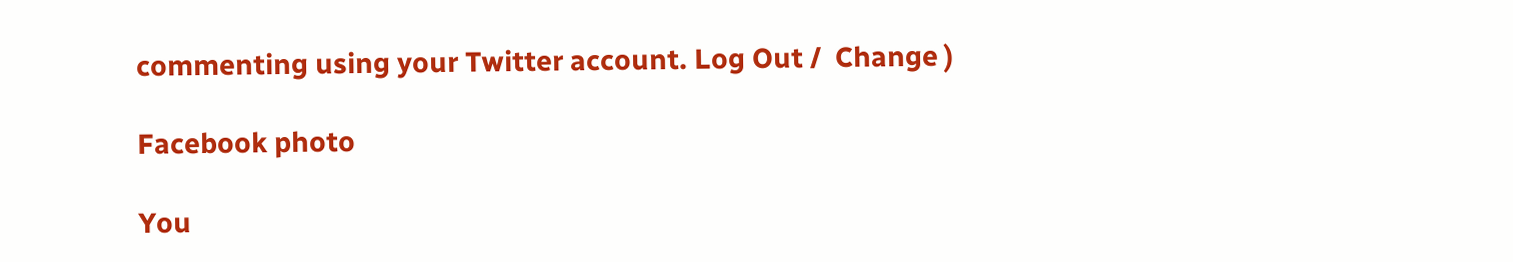commenting using your Twitter account. Log Out /  Change )

Facebook photo

You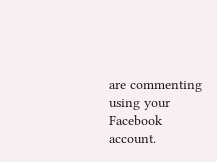are commenting using your Facebook account.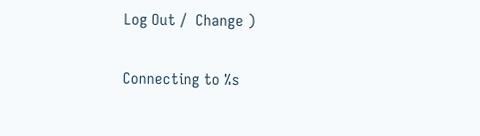Log Out /  Change )

Connecting to %s